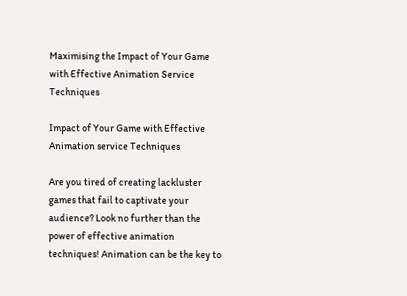Maximising the Impact of Your Game with Effective Animation Service Techniques

Impact of Your Game with Effective Animation service Techniques

Are you tired of creating lackluster games that fail to captivate your audience? Look no further than the power of effective animation techniques! Animation can be the key to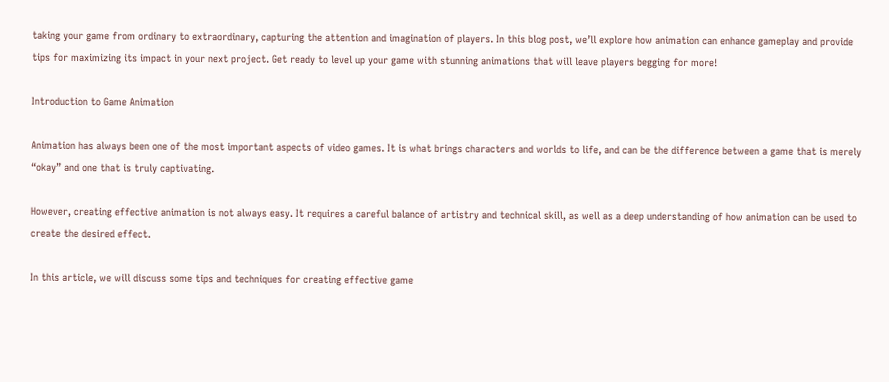taking your game from ordinary to extraordinary, capturing the attention and imagination of players. In this blog post, we’ll explore how animation can enhance gameplay and provide tips for maximizing its impact in your next project. Get ready to level up your game with stunning animations that will leave players begging for more!

Introduction to Game Animation

Animation has always been one of the most important aspects of video games. It is what brings characters and worlds to life, and can be the difference between a game that is merely “okay” and one that is truly captivating.

However, creating effective animation is not always easy. It requires a careful balance of artistry and technical skill, as well as a deep understanding of how animation can be used to create the desired effect.

In this article, we will discuss some tips and techniques for creating effective game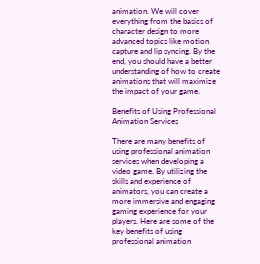animation. We will cover everything from the basics of character design to more advanced topics like motion capture and lip syncing. By the end, you should have a better understanding of how to create animations that will maximize the impact of your game.

Benefits of Using Professional Animation Services

There are many benefits of using professional animation services when developing a video game. By utilizing the skills and experience of animators, you can create a more immersive and engaging gaming experience for your players. Here are some of the key benefits of using professional animation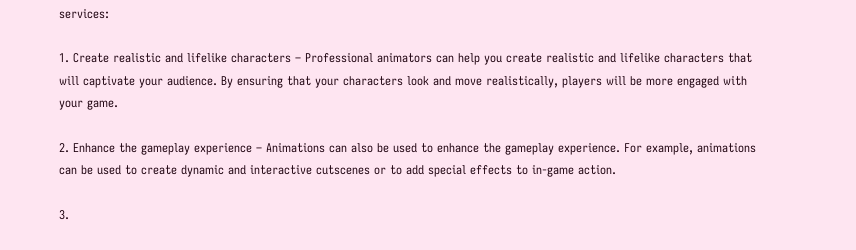services:

1. Create realistic and lifelike characters – Professional animators can help you create realistic and lifelike characters that will captivate your audience. By ensuring that your characters look and move realistically, players will be more engaged with your game.

2. Enhance the gameplay experience – Animations can also be used to enhance the gameplay experience. For example, animations can be used to create dynamic and interactive cutscenes or to add special effects to in-game action.

3.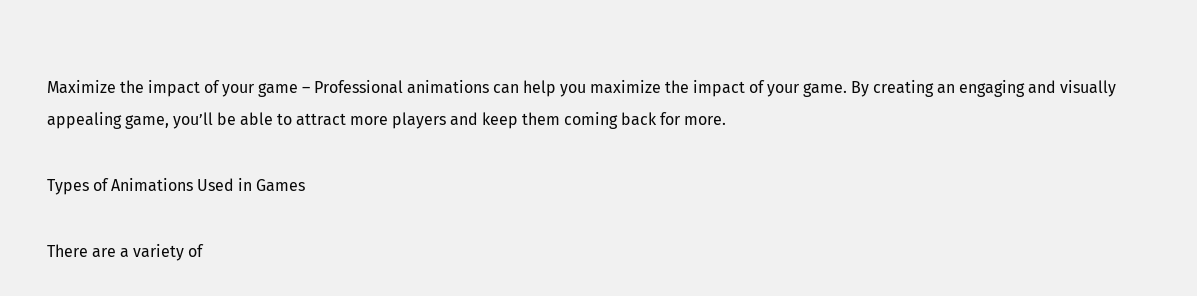Maximize the impact of your game – Professional animations can help you maximize the impact of your game. By creating an engaging and visually appealing game, you’ll be able to attract more players and keep them coming back for more.

Types of Animations Used in Games

There are a variety of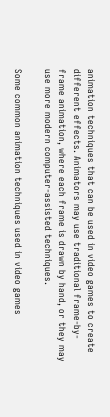animation techniques that can be used in video games to create different effects. Animators may use traditional frame-by-frame animation, where each frame is drawn by hand, or they may use more modern computer-assisted techniques.

Some common animation techniques used in video games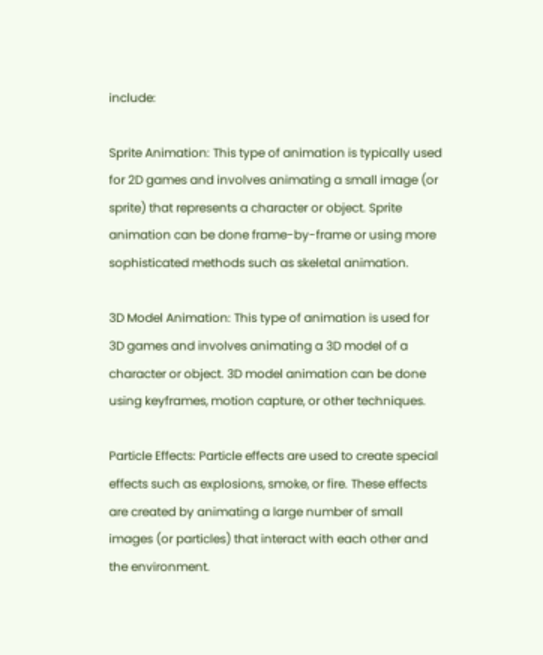include:

Sprite Animation: This type of animation is typically used for 2D games and involves animating a small image (or sprite) that represents a character or object. Sprite animation can be done frame-by-frame or using more sophisticated methods such as skeletal animation.

3D Model Animation: This type of animation is used for 3D games and involves animating a 3D model of a character or object. 3D model animation can be done using keyframes, motion capture, or other techniques.

Particle Effects: Particle effects are used to create special effects such as explosions, smoke, or fire. These effects are created by animating a large number of small images (or particles) that interact with each other and the environment.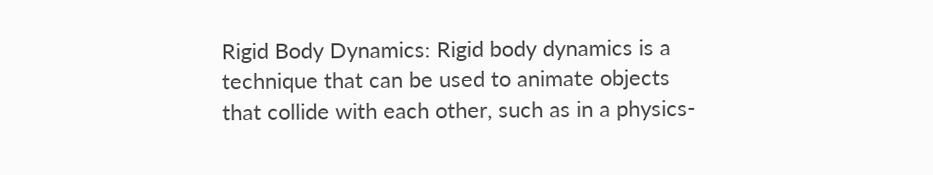Rigid Body Dynamics: Rigid body dynamics is a technique that can be used to animate objects that collide with each other, such as in a physics-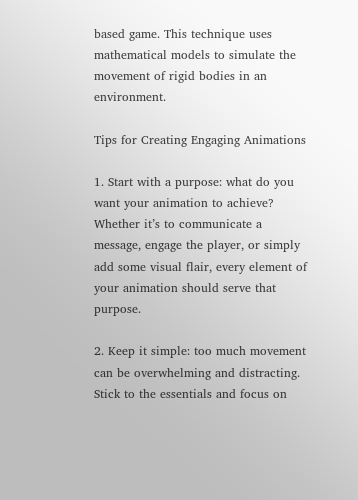based game. This technique uses mathematical models to simulate the movement of rigid bodies in an environment.

Tips for Creating Engaging Animations

1. Start with a purpose: what do you want your animation to achieve? Whether it’s to communicate a message, engage the player, or simply add some visual flair, every element of your animation should serve that purpose.

2. Keep it simple: too much movement can be overwhelming and distracting. Stick to the essentials and focus on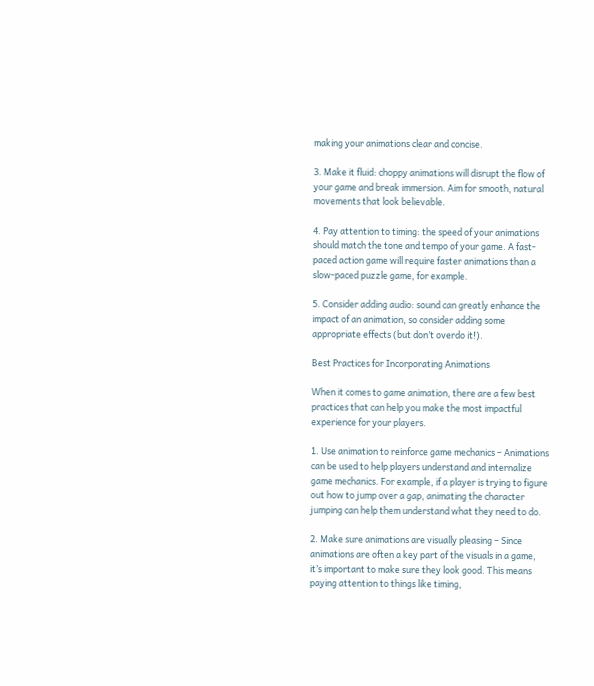making your animations clear and concise.

3. Make it fluid: choppy animations will disrupt the flow of your game and break immersion. Aim for smooth, natural movements that look believable.

4. Pay attention to timing: the speed of your animations should match the tone and tempo of your game. A fast-paced action game will require faster animations than a slow-paced puzzle game, for example.

5. Consider adding audio: sound can greatly enhance the impact of an animation, so consider adding some appropriate effects (but don’t overdo it!).

Best Practices for Incorporating Animations

When it comes to game animation, there are a few best practices that can help you make the most impactful experience for your players.

1. Use animation to reinforce game mechanics – Animations can be used to help players understand and internalize game mechanics. For example, if a player is trying to figure out how to jump over a gap, animating the character jumping can help them understand what they need to do.

2. Make sure animations are visually pleasing – Since animations are often a key part of the visuals in a game, it’s important to make sure they look good. This means paying attention to things like timing,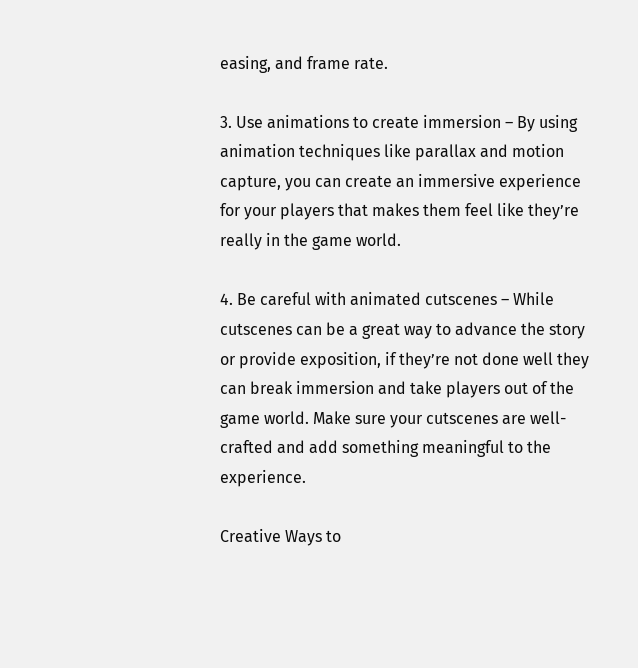easing, and frame rate.

3. Use animations to create immersion – By using animation techniques like parallax and motion capture, you can create an immersive experience for your players that makes them feel like they’re really in the game world.

4. Be careful with animated cutscenes – While cutscenes can be a great way to advance the story or provide exposition, if they’re not done well they can break immersion and take players out of the game world. Make sure your cutscenes are well-crafted and add something meaningful to the experience.

Creative Ways to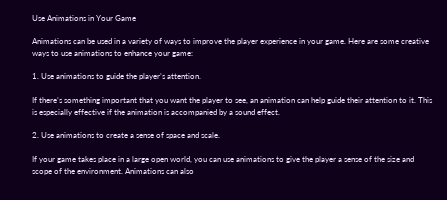Use Animations in Your Game

Animations can be used in a variety of ways to improve the player experience in your game. Here are some creative ways to use animations to enhance your game:

1. Use animations to guide the player’s attention.

If there’s something important that you want the player to see, an animation can help guide their attention to it. This is especially effective if the animation is accompanied by a sound effect.

2. Use animations to create a sense of space and scale.

If your game takes place in a large open world, you can use animations to give the player a sense of the size and scope of the environment. Animations can also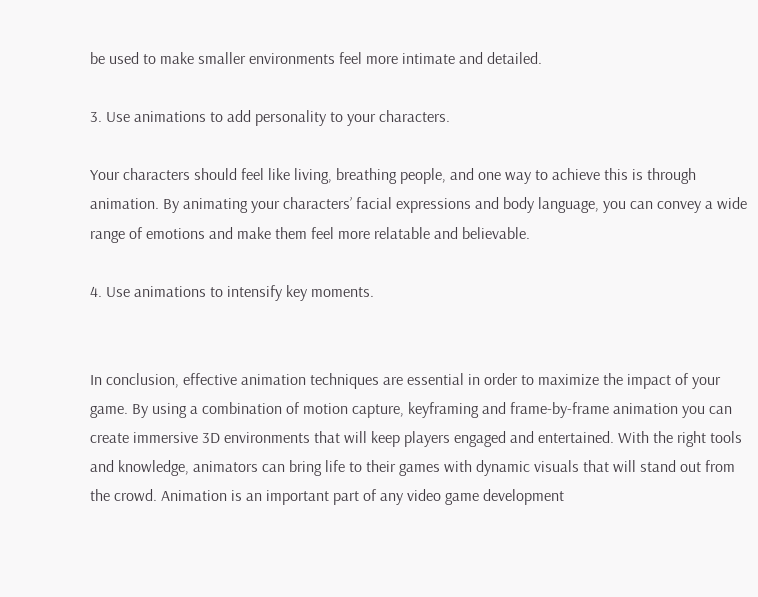be used to make smaller environments feel more intimate and detailed.

3. Use animations to add personality to your characters.

Your characters should feel like living, breathing people, and one way to achieve this is through animation. By animating your characters’ facial expressions and body language, you can convey a wide range of emotions and make them feel more relatable and believable.

4. Use animations to intensify key moments.


In conclusion, effective animation techniques are essential in order to maximize the impact of your game. By using a combination of motion capture, keyframing and frame-by-frame animation you can create immersive 3D environments that will keep players engaged and entertained. With the right tools and knowledge, animators can bring life to their games with dynamic visuals that will stand out from the crowd. Animation is an important part of any video game development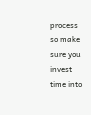process so make sure you invest time into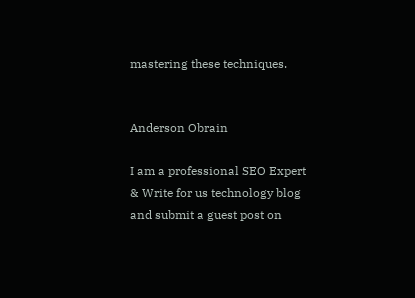mastering these techniques.


Anderson Obrain

I am a professional SEO Expert & Write for us technology blog and submit a guest post on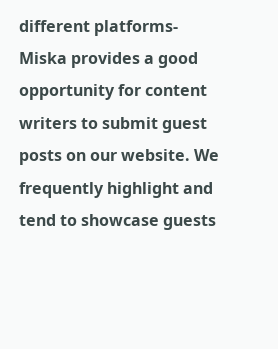different platforms- Miska provides a good opportunity for content writers to submit guest posts on our website. We frequently highlight and tend to showcase guests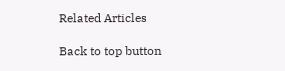Related Articles

Back to top button